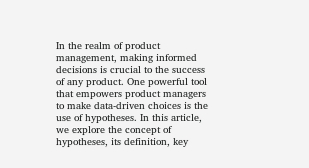In the realm of product management, making informed decisions is crucial to the success of any product. One powerful tool that empowers product managers to make data-driven choices is the use of hypotheses. In this article, we explore the concept of hypotheses, its definition, key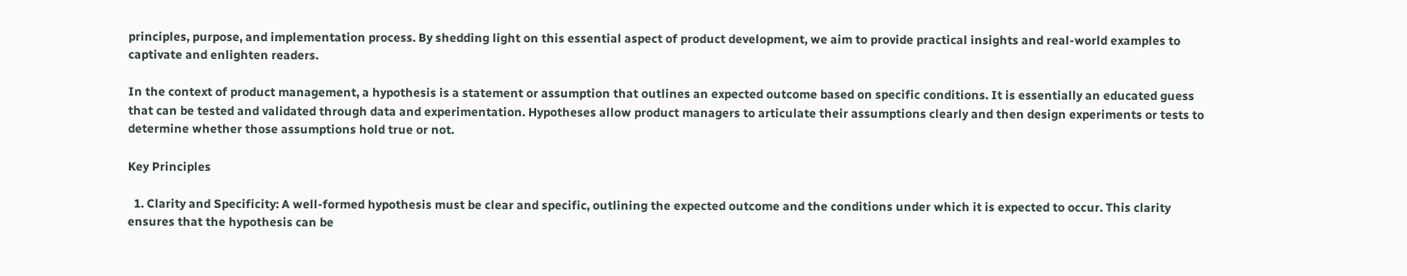principles, purpose, and implementation process. By shedding light on this essential aspect of product development, we aim to provide practical insights and real-world examples to captivate and enlighten readers.

In the context of product management, a hypothesis is a statement or assumption that outlines an expected outcome based on specific conditions. It is essentially an educated guess that can be tested and validated through data and experimentation. Hypotheses allow product managers to articulate their assumptions clearly and then design experiments or tests to determine whether those assumptions hold true or not.

Key Principles

  1. Clarity and Specificity: A well-formed hypothesis must be clear and specific, outlining the expected outcome and the conditions under which it is expected to occur. This clarity ensures that the hypothesis can be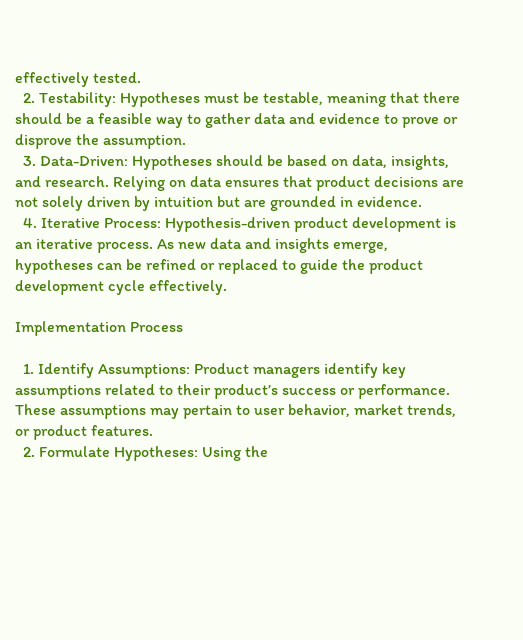effectively tested.
  2. Testability: Hypotheses must be testable, meaning that there should be a feasible way to gather data and evidence to prove or disprove the assumption.
  3. Data-Driven: Hypotheses should be based on data, insights, and research. Relying on data ensures that product decisions are not solely driven by intuition but are grounded in evidence.
  4. Iterative Process: Hypothesis-driven product development is an iterative process. As new data and insights emerge, hypotheses can be refined or replaced to guide the product development cycle effectively.

Implementation Process

  1. Identify Assumptions: Product managers identify key assumptions related to their product’s success or performance. These assumptions may pertain to user behavior, market trends, or product features.
  2. Formulate Hypotheses: Using the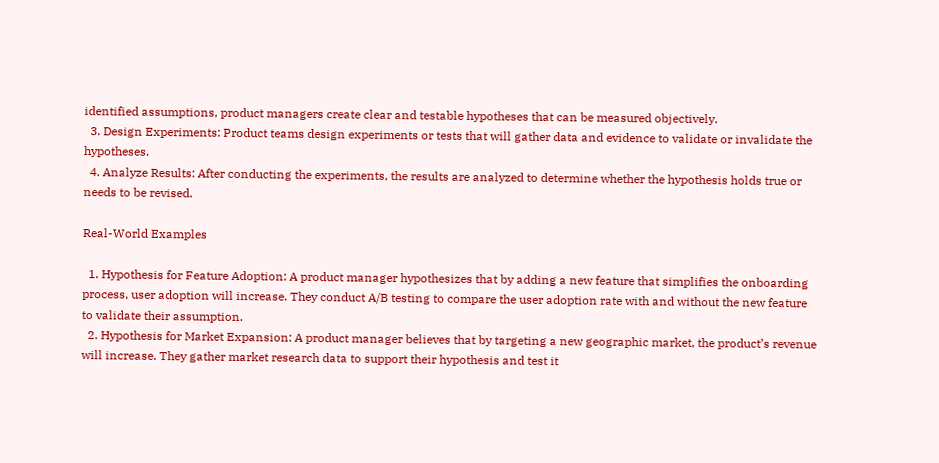identified assumptions, product managers create clear and testable hypotheses that can be measured objectively.
  3. Design Experiments: Product teams design experiments or tests that will gather data and evidence to validate or invalidate the hypotheses.
  4. Analyze Results: After conducting the experiments, the results are analyzed to determine whether the hypothesis holds true or needs to be revised.

Real-World Examples

  1. Hypothesis for Feature Adoption: A product manager hypothesizes that by adding a new feature that simplifies the onboarding process, user adoption will increase. They conduct A/B testing to compare the user adoption rate with and without the new feature to validate their assumption.
  2. Hypothesis for Market Expansion: A product manager believes that by targeting a new geographic market, the product’s revenue will increase. They gather market research data to support their hypothesis and test it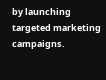by launching targeted marketing campaigns.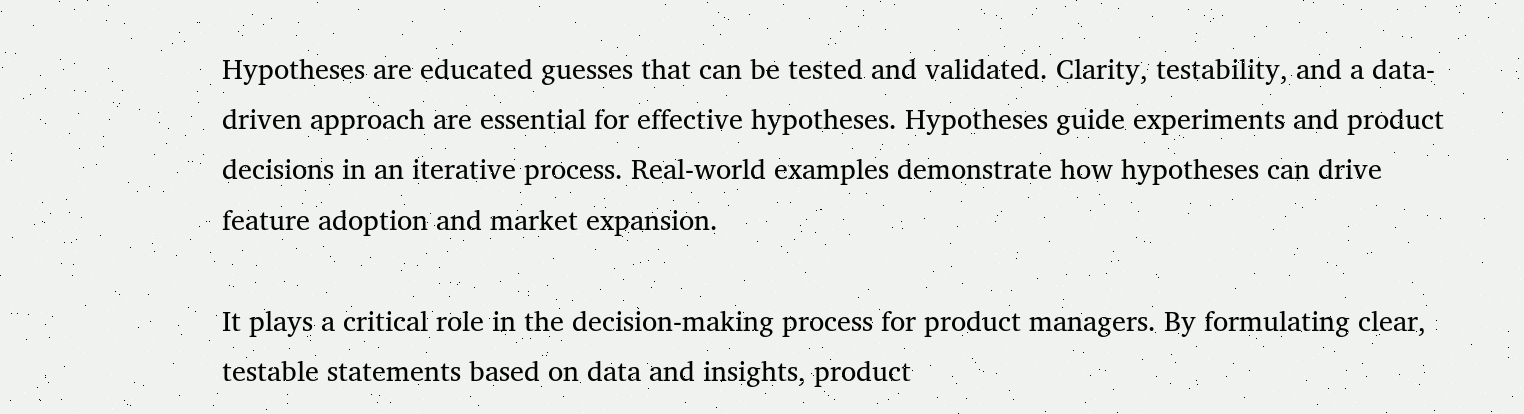Hypotheses are educated guesses that can be tested and validated. Clarity, testability, and a data-driven approach are essential for effective hypotheses. Hypotheses guide experiments and product decisions in an iterative process. Real-world examples demonstrate how hypotheses can drive feature adoption and market expansion.

It plays a critical role in the decision-making process for product managers. By formulating clear, testable statements based on data and insights, product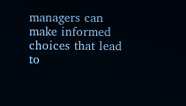managers can make informed choices that lead to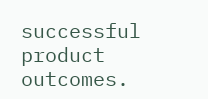successful product outcomes.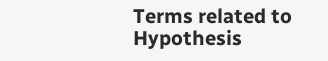Terms related to Hypothesis